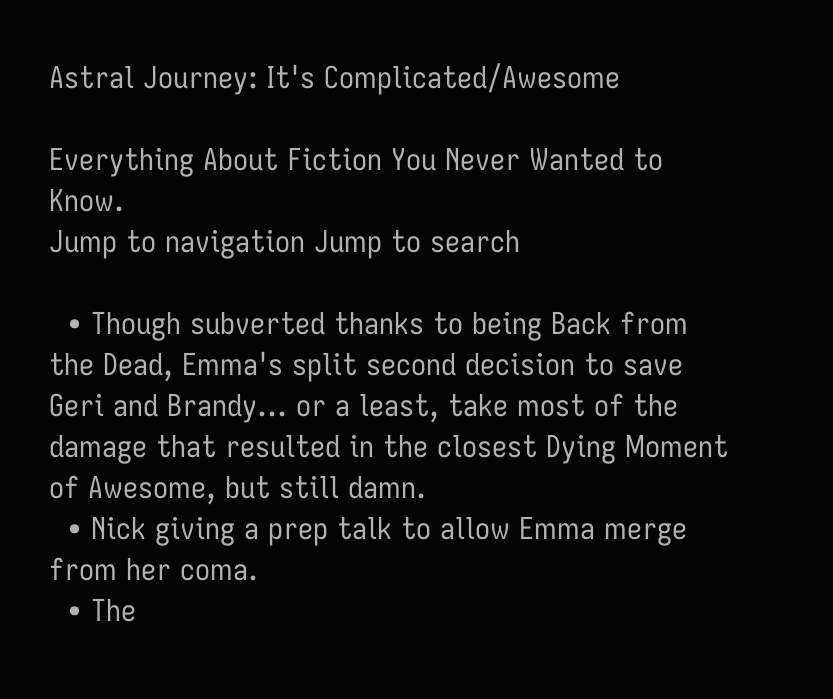Astral Journey: It's Complicated/Awesome

Everything About Fiction You Never Wanted to Know.
Jump to navigation Jump to search

  • Though subverted thanks to being Back from the Dead, Emma's split second decision to save Geri and Brandy... or a least, take most of the damage that resulted in the closest Dying Moment of Awesome, but still damn.
  • Nick giving a prep talk to allow Emma merge from her coma.
  • The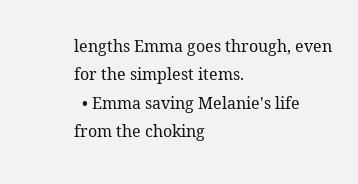lengths Emma goes through, even for the simplest items.
  • Emma saving Melanie's life from the choking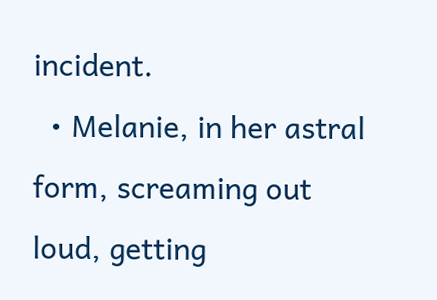incident.
  • Melanie, in her astral form, screaming out loud, getting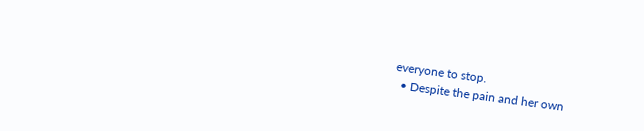everyone to stop.
  • Despite the pain and her own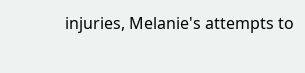injuries, Melanie's attempts to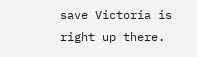save Victoria is right up there.